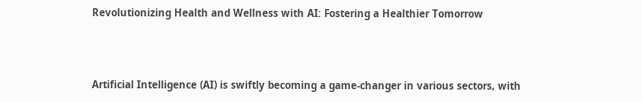Revolutionizing Health and Wellness with AI: Fostering a Healthier Tomorrow



Artificial Intelligence (AI) is swiftly becoming a game-changer in various sectors, with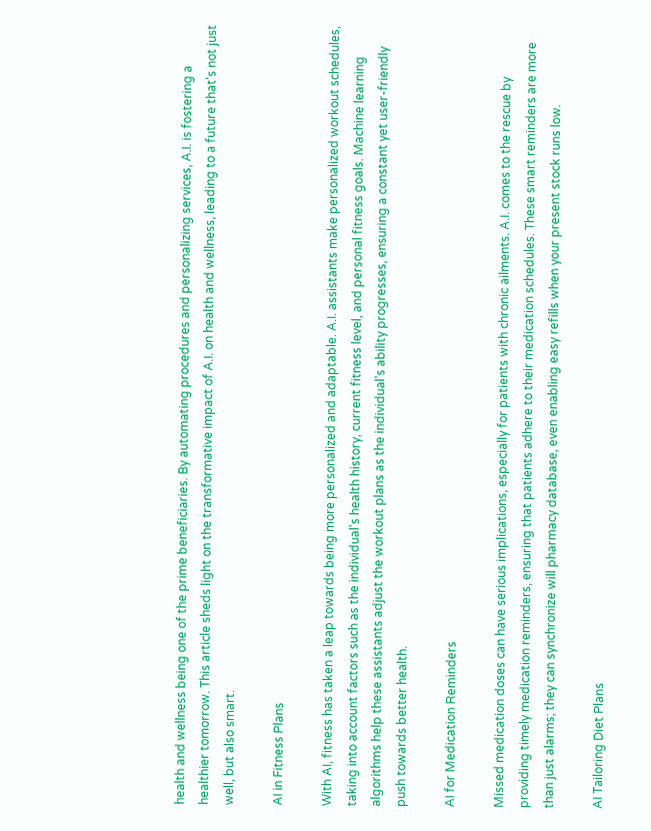health and wellness being one of the prime beneficiaries. By automating procedures and personalizing services, A.I. is fostering a healthier tomorrow. This article sheds light on the transformative impact of A.I. on health and wellness, leading to a future that's not just well, but also smart.

AI in Fitness Plans

With AI, fitness has taken a leap towards being more personalized and adaptable. A.I. assistants make personalized workout schedules, taking into account factors such as the individual's health history, current fitness level, and personal fitness goals. Machine learning algorithms help these assistants adjust the workout plans as the individual's ability progresses, ensuring a constant yet user-friendly push towards better health.

AI for Medication Reminders

Missed medication doses can have serious implications, especially for patients with chronic ailments. A.I. comes to the rescue by providing timely medication reminders, ensuring that patients adhere to their medication schedules. These smart reminders are more than just alarms; they can synchronize will pharmacy database, even enabling easy refills when your present stock runs low.

AI Tailoring Diet Plans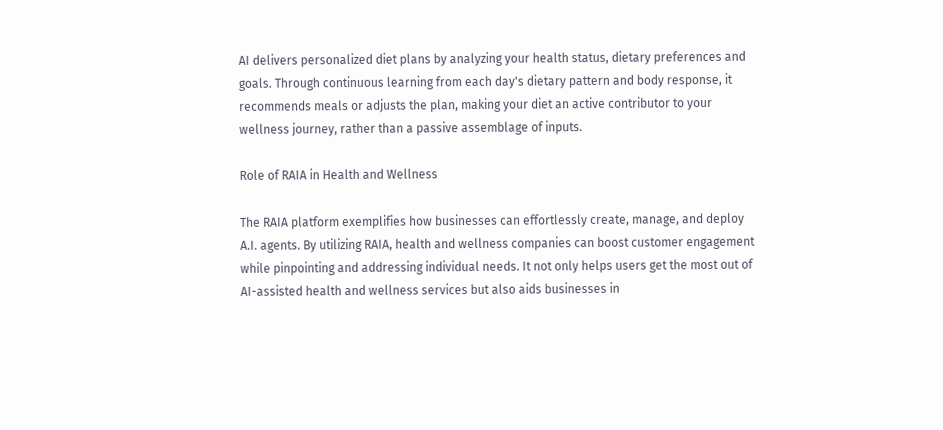AI delivers personalized diet plans by analyzing your health status, dietary preferences and goals. Through continuous learning from each day's dietary pattern and body response, it recommends meals or adjusts the plan, making your diet an active contributor to your wellness journey, rather than a passive assemblage of inputs.

Role of RAIA in Health and Wellness

The RAIA platform exemplifies how businesses can effortlessly create, manage, and deploy A.I. agents. By utilizing RAIA, health and wellness companies can boost customer engagement while pinpointing and addressing individual needs. It not only helps users get the most out of AI-assisted health and wellness services but also aids businesses in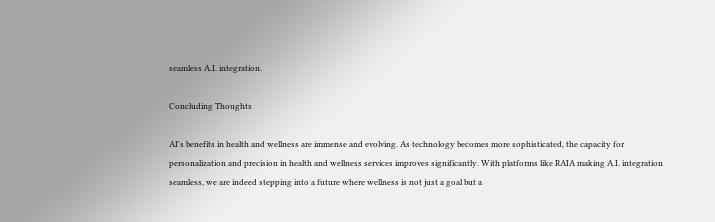seamless A.I. integration.

Concluding Thoughts

AI's benefits in health and wellness are immense and evolving. As technology becomes more sophisticated, the capacity for personalization and precision in health and wellness services improves significantly. With platforms like RAIA making A.I. integration seamless, we are indeed stepping into a future where wellness is not just a goal but a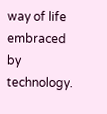way of life embraced by technology.